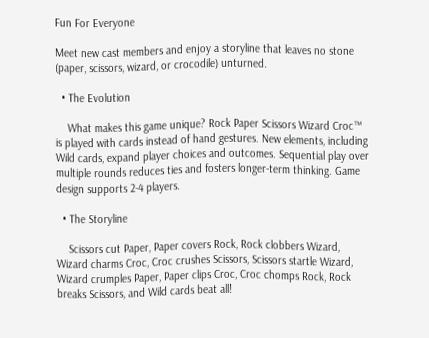Fun For Everyone

Meet new cast members and enjoy a storyline that leaves no stone (paper, scissors, wizard, or crocodile) unturned.

  • The Evolution

    What makes this game unique? Rock Paper Scissors Wizard Croc™ is played with cards instead of hand gestures. New elements, including Wild cards, expand player choices and outcomes. Sequential play over multiple rounds reduces ties and fosters longer-term thinking. Game design supports 2-4 players.

  • The Storyline

    Scissors cut Paper, Paper covers Rock, Rock clobbers Wizard, Wizard charms Croc, Croc crushes Scissors, Scissors startle Wizard, Wizard crumples Paper, Paper clips Croc, Croc chomps Rock, Rock breaks Scissors, and Wild cards beat all!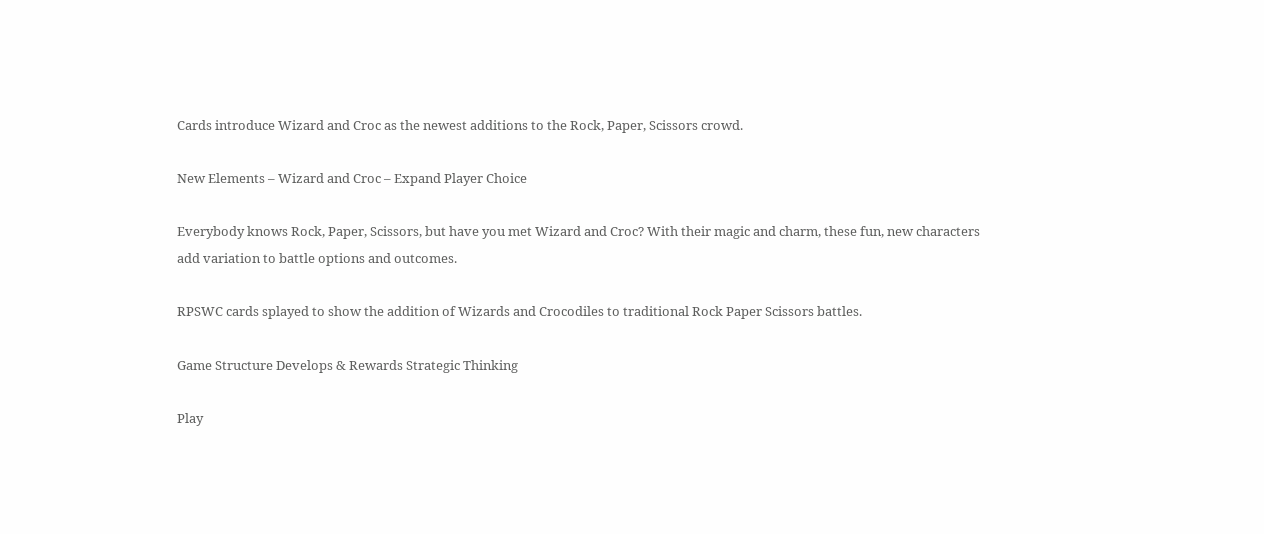Cards introduce Wizard and Croc as the newest additions to the Rock, Paper, Scissors crowd.

New Elements – Wizard and Croc – Expand Player Choice

Everybody knows Rock, Paper, Scissors, but have you met Wizard and Croc? With their magic and charm, these fun, new characters add variation to battle options and outcomes.

RPSWC cards splayed to show the addition of Wizards and Crocodiles to traditional Rock Paper Scissors battles.

Game Structure Develops & Rewards Strategic Thinking

Play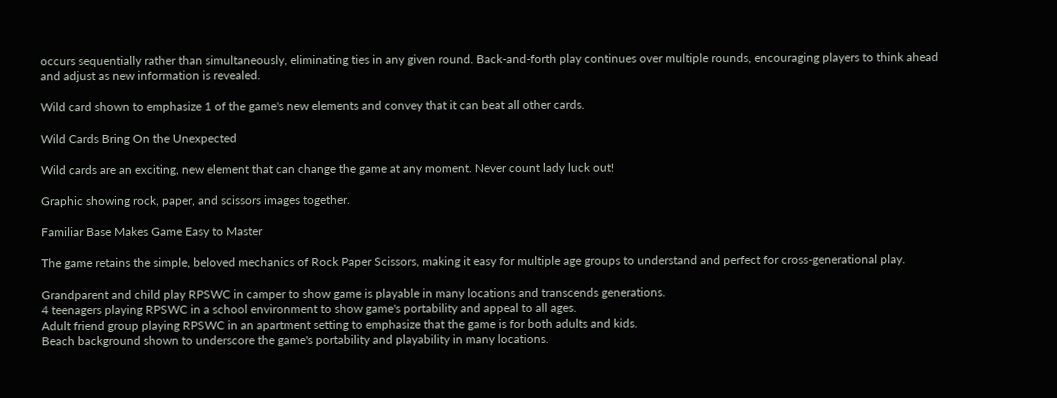occurs sequentially rather than simultaneously, eliminating ties in any given round. Back-and-forth play continues over multiple rounds, encouraging players to think ahead and adjust as new information is revealed.

Wild card shown to emphasize 1 of the game's new elements and convey that it can beat all other cards.

Wild Cards Bring On the Unexpected

Wild cards are an exciting, new element that can change the game at any moment. Never count lady luck out!

Graphic showing rock, paper, and scissors images together.

Familiar Base Makes Game Easy to Master

The game retains the simple, beloved mechanics of Rock Paper Scissors, making it easy for multiple age groups to understand and perfect for cross-generational play.

Grandparent and child play RPSWC in camper to show game is playable in many locations and transcends generations.
4 teenagers playing RPSWC in a school environment to show game's portability and appeal to all ages.
Adult friend group playing RPSWC in an apartment setting to emphasize that the game is for both adults and kids.
Beach background shown to underscore the game's portability and playability in many locations.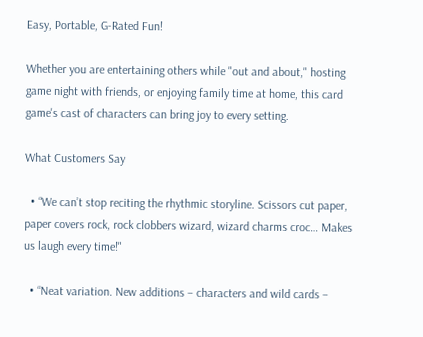Easy, Portable, G-Rated Fun!

Whether you are entertaining others while "out and about," hosting game night with friends, or enjoying family time at home, this card game's cast of characters can bring joy to every setting.

What Customers Say

  • “We can’t stop reciting the rhythmic storyline. Scissors cut paper, paper covers rock, rock clobbers wizard, wizard charms croc… Makes us laugh every time!"

  • “Neat variation. New additions – characters and wild cards –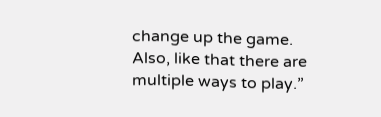change up the game. Also, like that there are multiple ways to play.”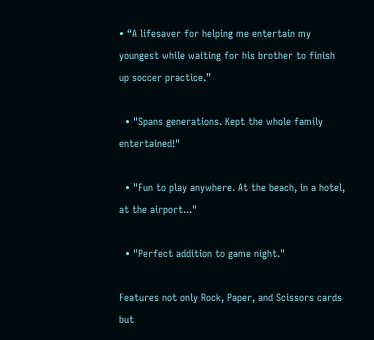• “A lifesaver for helping me entertain my youngest while waiting for his brother to finish up soccer practice.”

  • "Spans generations. Kept the whole family entertained!"

  • "Fun to play anywhere. At the beach, in a hotel, at the airport..."

  • "Perfect addition to game night."

Features not only Rock, Paper, and Scissors cards but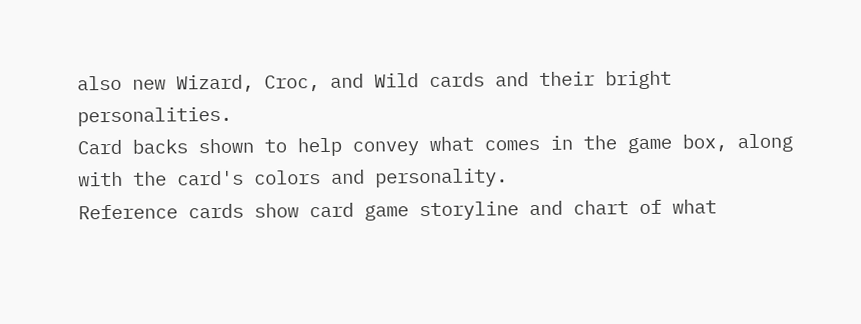also new Wizard, Croc, and Wild cards and their bright personalities.
Card backs shown to help convey what comes in the game box, along with the card's colors and personality.
Reference cards show card game storyline and chart of what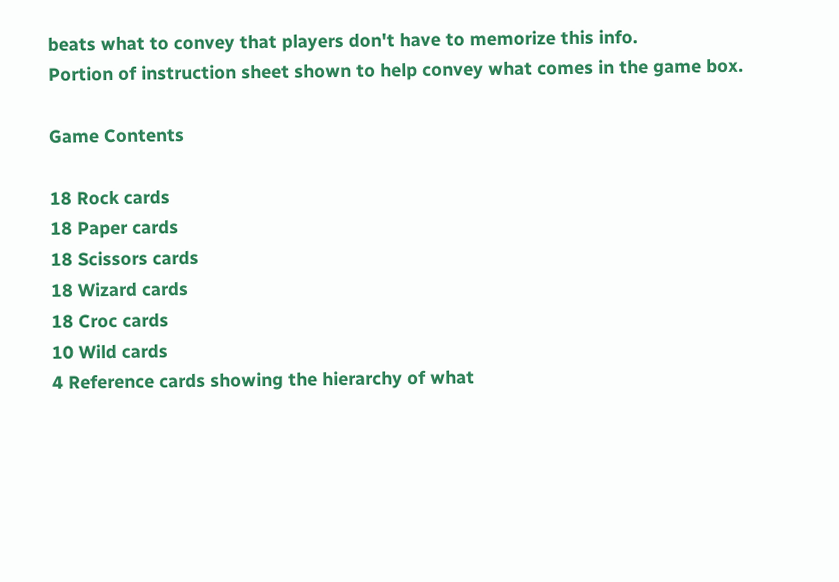beats what to convey that players don't have to memorize this info.
Portion of instruction sheet shown to help convey what comes in the game box.

Game Contents

18 Rock cards
18 Paper cards
18 Scissors cards
18 Wizard cards
18 Croc cards
10 Wild cards
4 Reference cards showing the hierarchy of what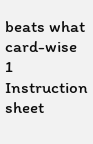beats what card-wise
1 Instruction sheet